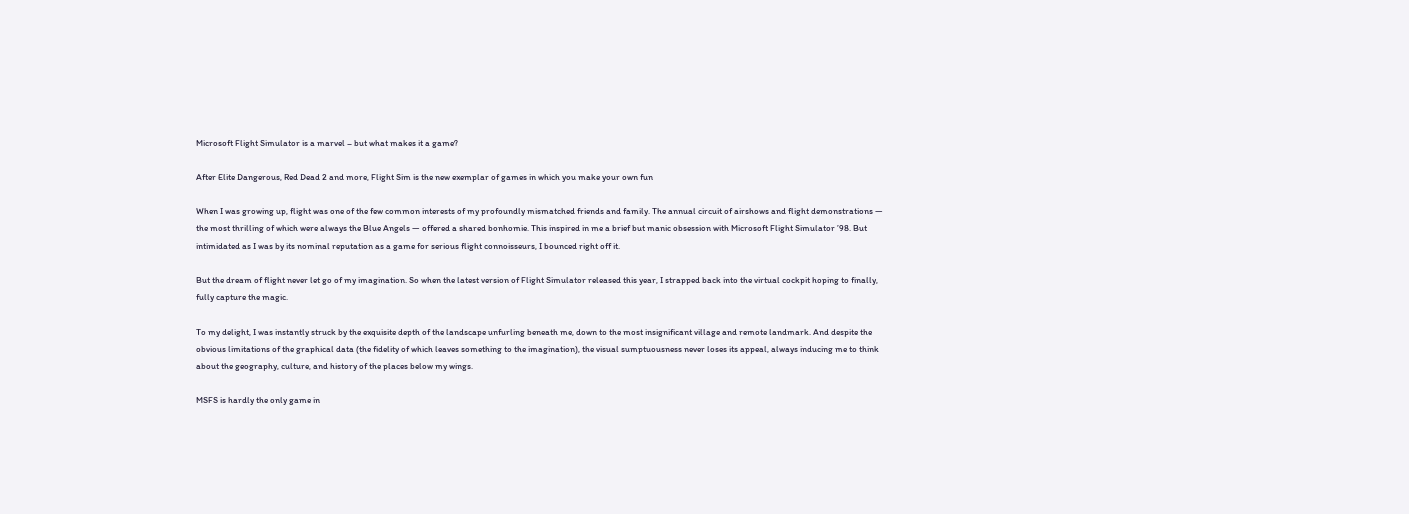Microsoft Flight Simulator is a marvel – but what makes it a game?

After Elite Dangerous, Red Dead 2 and more, Flight Sim is the new exemplar of games in which you make your own fun

When I was growing up, flight was one of the few common interests of my profoundly mismatched friends and family. The annual circuit of airshows and flight demonstrations — the most thrilling of which were always the Blue Angels — offered a shared bonhomie. This inspired in me a brief but manic obsession with Microsoft Flight Simulator ’98. But intimidated as I was by its nominal reputation as a game for serious flight connoisseurs, I bounced right off it.

But the dream of flight never let go of my imagination. So when the latest version of Flight Simulator released this year, I strapped back into the virtual cockpit hoping to finally, fully capture the magic.

To my delight, I was instantly struck by the exquisite depth of the landscape unfurling beneath me, down to the most insignificant village and remote landmark. And despite the obvious limitations of the graphical data (the fidelity of which leaves something to the imagination), the visual sumptuousness never loses its appeal, always inducing me to think about the geography, culture, and history of the places below my wings.

MSFS is hardly the only game in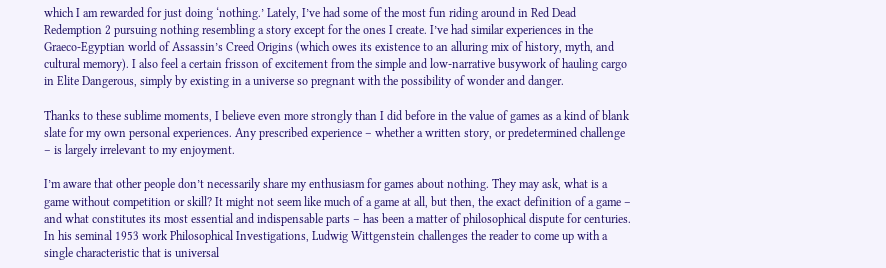which I am rewarded for just doing ‘nothing.’ Lately, I’ve had some of the most fun riding around in Red Dead Redemption 2 pursuing nothing resembling a story except for the ones I create. I’ve had similar experiences in the Graeco-Egyptian world of Assassin’s Creed Origins (which owes its existence to an alluring mix of history, myth, and cultural memory). I also feel a certain frisson of excitement from the simple and low-narrative busywork of hauling cargo in Elite Dangerous, simply by existing in a universe so pregnant with the possibility of wonder and danger.

Thanks to these sublime moments, I believe even more strongly than I did before in the value of games as a kind of blank slate for my own personal experiences. Any prescribed experience – whether a written story, or predetermined challenge – is largely irrelevant to my enjoyment.

I’m aware that other people don’t necessarily share my enthusiasm for games about nothing. They may ask, what is a game without competition or skill? It might not seem like much of a game at all, but then, the exact definition of a game – and what constitutes its most essential and indispensable parts – has been a matter of philosophical dispute for centuries. In his seminal 1953 work Philosophical Investigations, Ludwig Wittgenstein challenges the reader to come up with a single characteristic that is universal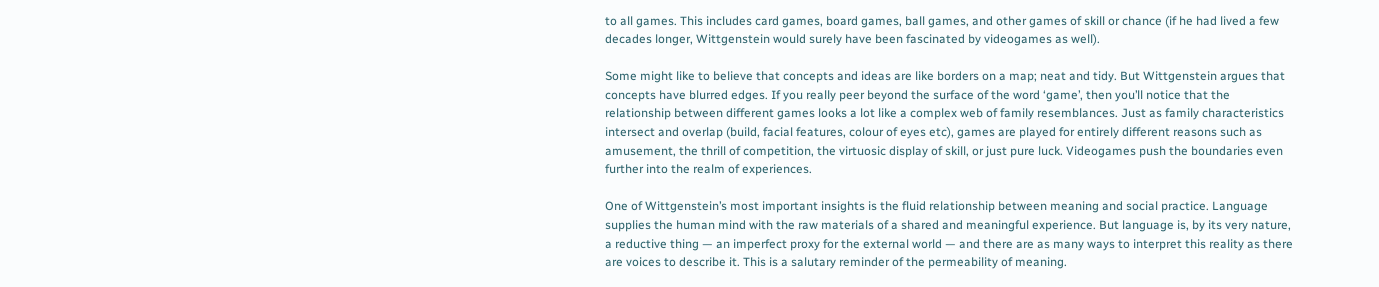to all games. This includes card games, board games, ball games, and other games of skill or chance (if he had lived a few decades longer, Wittgenstein would surely have been fascinated by videogames as well).

Some might like to believe that concepts and ideas are like borders on a map; neat and tidy. But Wittgenstein argues that concepts have blurred edges. If you really peer beyond the surface of the word ‘game’, then you’ll notice that the relationship between different games looks a lot like a complex web of family resemblances. Just as family characteristics intersect and overlap (build, facial features, colour of eyes etc), games are played for entirely different reasons such as amusement, the thrill of competition, the virtuosic display of skill, or just pure luck. Videogames push the boundaries even further into the realm of experiences.

One of Wittgenstein’s most important insights is the fluid relationship between meaning and social practice. Language supplies the human mind with the raw materials of a shared and meaningful experience. But language is, by its very nature, a reductive thing — an imperfect proxy for the external world — and there are as many ways to interpret this reality as there are voices to describe it. This is a salutary reminder of the permeability of meaning.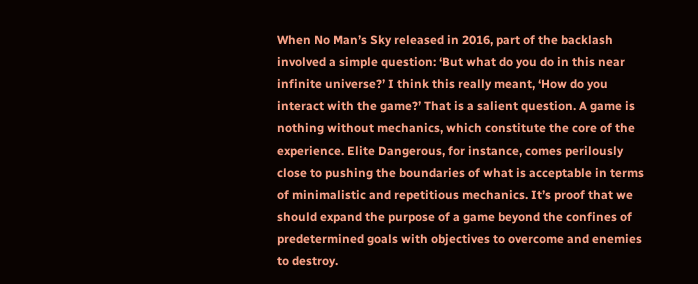When No Man’s Sky released in 2016, part of the backlash involved a simple question: ‘But what do you do in this near infinite universe?’ I think this really meant, ‘How do you interact with the game?’ That is a salient question. A game is nothing without mechanics, which constitute the core of the experience. Elite Dangerous, for instance, comes perilously close to pushing the boundaries of what is acceptable in terms of minimalistic and repetitious mechanics. It’s proof that we should expand the purpose of a game beyond the confines of predetermined goals with objectives to overcome and enemies to destroy.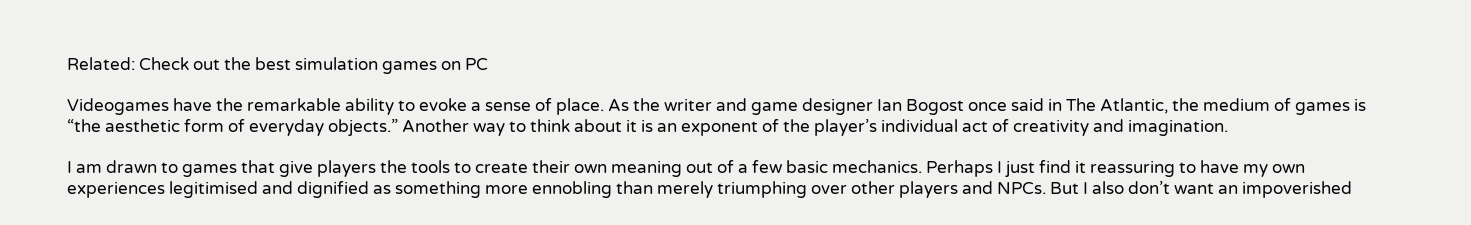Related: Check out the best simulation games on PC

Videogames have the remarkable ability to evoke a sense of place. As the writer and game designer Ian Bogost once said in The Atlantic, the medium of games is “the aesthetic form of everyday objects.” Another way to think about it is an exponent of the player’s individual act of creativity and imagination.

I am drawn to games that give players the tools to create their own meaning out of a few basic mechanics. Perhaps I just find it reassuring to have my own experiences legitimised and dignified as something more ennobling than merely triumphing over other players and NPCs. But I also don’t want an impoverished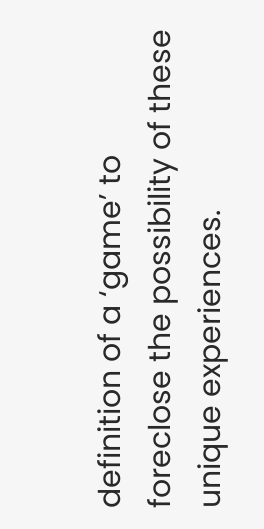definition of a ‘game’ to foreclose the possibility of these unique experiences.